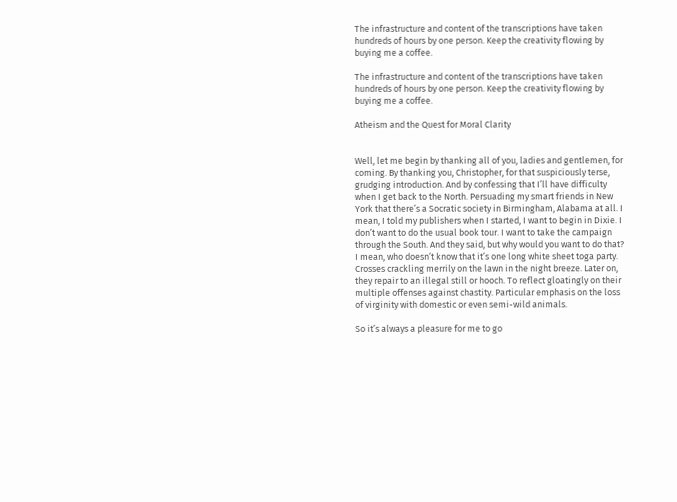The infrastructure and content of the transcriptions have taken hundreds of hours by one person. Keep the creativity flowing by buying me a coffee.

The infrastructure and content of the transcriptions have taken hundreds of hours by one person. Keep the creativity flowing by buying me a coffee.

Atheism and the Quest for Moral Clarity


Well, let me begin by thanking all of you, ladies and gentlemen, for coming. By thanking you, Christopher, for that suspiciously terse, grudging introduction. And by confessing that I’ll have difficulty when I get back to the North. Persuading my smart friends in New York that there’s a Socratic society in Birmingham, Alabama at all. I mean, I told my publishers when I started, I want to begin in Dixie. I don’t want to do the usual book tour. I want to take the campaign through the South. And they said, but why would you want to do that? I mean, who doesn’t know that it’s one long white sheet toga party. Crosses crackling merrily on the lawn in the night breeze. Later on, they repair to an illegal still or hooch. To reflect gloatingly on their multiple offenses against chastity. Particular emphasis on the loss of virginity with domestic or even semi-wild animals.

So it’s always a pleasure for me to go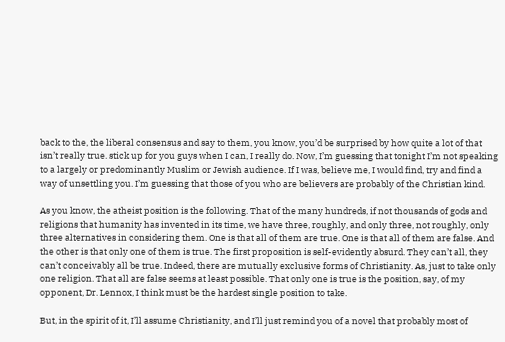back to the, the liberal consensus and say to them, you know, you’d be surprised by how quite a lot of that isn’t really true. stick up for you guys when I can, I really do. Now, I’m guessing that tonight I’m not speaking to a largely or predominantly Muslim or Jewish audience. If I was, believe me, I would find, try and find a way of unsettling you. I’m guessing that those of you who are believers are probably of the Christian kind.

As you know, the atheist position is the following. That of the many hundreds, if not thousands of gods and religions that humanity has invented in its time, we have three, roughly, and only three, not roughly, only three alternatives in considering them. One is that all of them are true. One is that all of them are false. And the other is that only one of them is true. The first proposition is self-evidently absurd. They can’t all, they can’t conceivably all be true. Indeed, there are mutually exclusive forms of Christianity. As, just to take only one religion. That all are false seems at least possible. That only one is true is the position, say, of my opponent, Dr. Lennox, I think must be the hardest single position to take.

But, in the spirit of it, I’ll assume Christianity, and I’ll just remind you of a novel that probably most of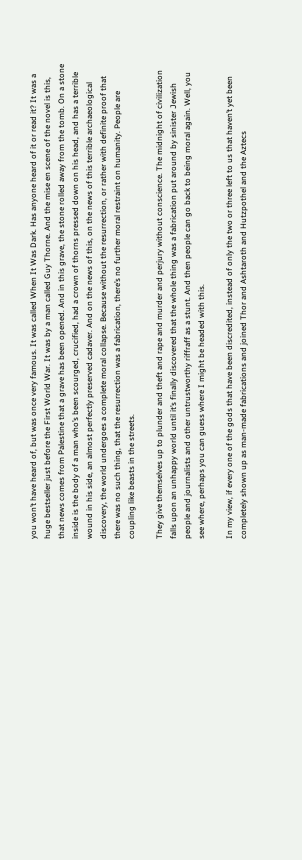you won’t have heard of, but was once very famous. It was called When It Was Dark. Has anyone heard of it or read it? It was a huge bestseller just before the First World War. It was by a man called Guy Thorne. And the mise en scene of the novel is this, that news comes from Palestine that a grave has been opened. And in this grave, the stone rolled away from the tomb. On a stone inside is the body of a man who’s been scourged, crucified, had a crown of thorns pressed down on his head, and has a terrible wound in his side, an almost perfectly preserved cadaver. And on the news of this, on the news of this terrible archaeological discovery, the world undergoes a complete moral collapse. Because without the resurrection, or rather with definite proof that there was no such thing, that the resurrection was a fabrication, there’s no further moral restraint on humanity. People are coupling like beasts in the streets.

They give themselves up to plunder and theft and rape and murder and perjury without conscience. The midnight of civilization falls upon an unhappy world until it’s finally discovered that the whole thing was a fabrication put around by sinister Jewish people and journalists and other untrustworthy riffraff as a stunt. And then people can go back to being moral again. Well, you see where, perhaps you can guess where I might be headed with this.

In my view, if every one of the gods that have been discredited, instead of only the two or three left to us that haven’t yet been completely shown up as man-made fabrications and joined Thor and Ashtaroth and Hutzpothel and the Aztecs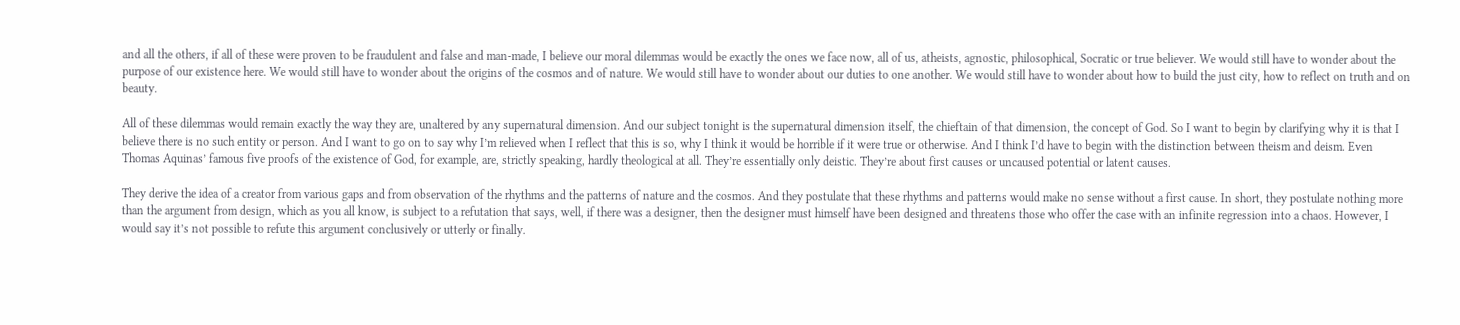and all the others, if all of these were proven to be fraudulent and false and man-made, I believe our moral dilemmas would be exactly the ones we face now, all of us, atheists, agnostic, philosophical, Socratic or true believer. We would still have to wonder about the purpose of our existence here. We would still have to wonder about the origins of the cosmos and of nature. We would still have to wonder about our duties to one another. We would still have to wonder about how to build the just city, how to reflect on truth and on beauty.

All of these dilemmas would remain exactly the way they are, unaltered by any supernatural dimension. And our subject tonight is the supernatural dimension itself, the chieftain of that dimension, the concept of God. So I want to begin by clarifying why it is that I believe there is no such entity or person. And I want to go on to say why I’m relieved when I reflect that this is so, why I think it would be horrible if it were true or otherwise. And I think I’d have to begin with the distinction between theism and deism. Even Thomas Aquinas’ famous five proofs of the existence of God, for example, are, strictly speaking, hardly theological at all. They’re essentially only deistic. They’re about first causes or uncaused potential or latent causes.

They derive the idea of a creator from various gaps and from observation of the rhythms and the patterns of nature and the cosmos. And they postulate that these rhythms and patterns would make no sense without a first cause. In short, they postulate nothing more than the argument from design, which as you all know, is subject to a refutation that says, well, if there was a designer, then the designer must himself have been designed and threatens those who offer the case with an infinite regression into a chaos. However, I would say it’s not possible to refute this argument conclusively or utterly or finally.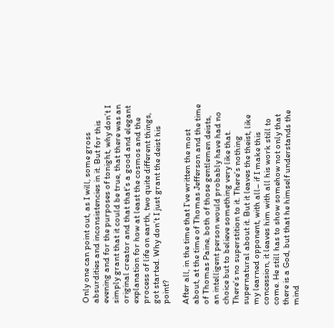Only one can point out, as I will, some gross absurdities and inconsistencies in it. But for this evening and for the purposes of tonight, why don’t I simply grant that it could be true, that there was an original creator and that that’s a good and elegant explanation for how at least the cosmos and the process of life on earth, two quite different things, got started. Why don’t I just grant the deist his point?

After all, in the time that I’ve written the most about, at the time of Thomas Jefferson and the time of Thomas Paine, both of those gentlemen deists, an intelligent person would probably have had no choice but to believe something very like that. There’s no superstition to it. There’s nothing supernatural about it. But it leaves the theist, like my learned opponent, with all– if I make this concession, it leaves him with all his work still to come. He still has to show somehow not only that there is a God, but that he himself understands the mind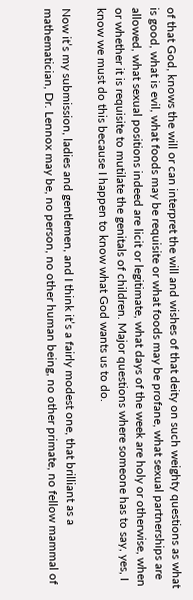of that God, knows the will or can interpret the will and wishes of that deity on such weighty questions as what is good, what is evil, what foods may be requisite or what foods may be profane, what sexual partnerships are allowed, what sexual positions indeed are licit or legitimate, what days of the week are holy or otherwise, when or whether it is requisite to mutilate the genitals of children. Major questions where someone has to say, yes, I know we must do this because I happen to know what God wants us to do.

Now it’s my submission, ladies and gentlemen, and I think it’s a fairly modest one, that brilliant as a mathematician, Dr. Lennox may be, no person, no other human being, no other primate, no fellow mammal of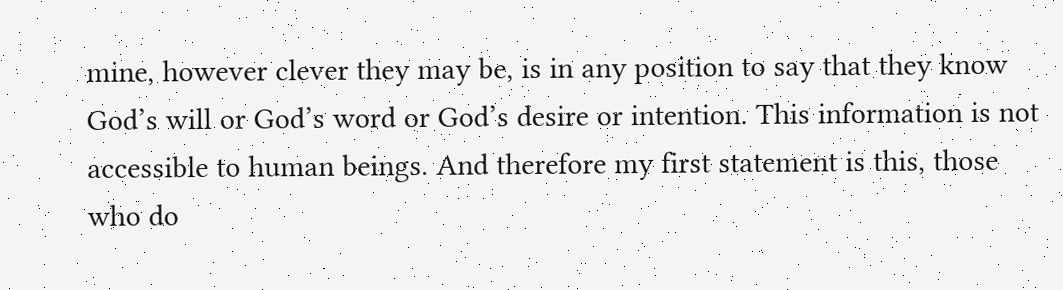mine, however clever they may be, is in any position to say that they know God’s will or God’s word or God’s desire or intention. This information is not accessible to human beings. And therefore my first statement is this, those who do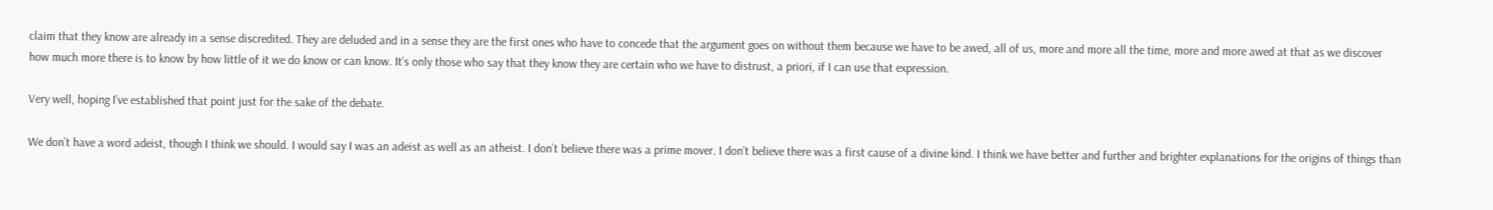claim that they know are already in a sense discredited. They are deluded and in a sense they are the first ones who have to concede that the argument goes on without them because we have to be awed, all of us, more and more all the time, more and more awed at that as we discover how much more there is to know by how little of it we do know or can know. It’s only those who say that they know they are certain who we have to distrust, a priori, if I can use that expression.

Very well, hoping I’ve established that point just for the sake of the debate.

We don’t have a word adeist, though I think we should. I would say I was an adeist as well as an atheist. I don’t believe there was a prime mover. I don’t believe there was a first cause of a divine kind. I think we have better and further and brighter explanations for the origins of things than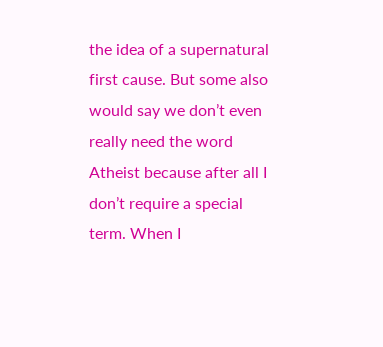the idea of a supernatural first cause. But some also would say we don’t even really need the word Atheist because after all I don’t require a special term. When I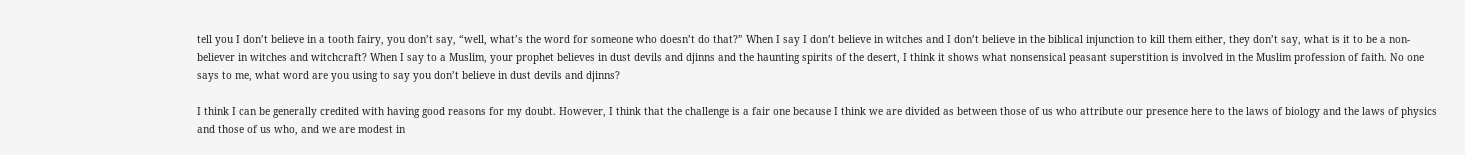tell you I don’t believe in a tooth fairy, you don’t say, “well, what’s the word for someone who doesn’t do that?” When I say I don’t believe in witches and I don’t believe in the biblical injunction to kill them either, they don’t say, what is it to be a non-believer in witches and witchcraft? When I say to a Muslim, your prophet believes in dust devils and djinns and the haunting spirits of the desert, I think it shows what nonsensical peasant superstition is involved in the Muslim profession of faith. No one says to me, what word are you using to say you don’t believe in dust devils and djinns?

I think I can be generally credited with having good reasons for my doubt. However, I think that the challenge is a fair one because I think we are divided as between those of us who attribute our presence here to the laws of biology and the laws of physics and those of us who, and we are modest in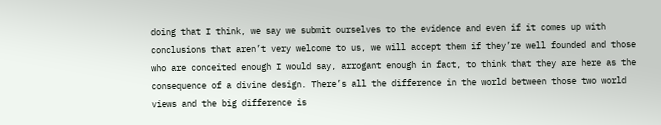doing that I think, we say we submit ourselves to the evidence and even if it comes up with conclusions that aren’t very welcome to us, we will accept them if they’re well founded and those who are conceited enough I would say, arrogant enough in fact, to think that they are here as the consequence of a divine design. There’s all the difference in the world between those two world views and the big difference is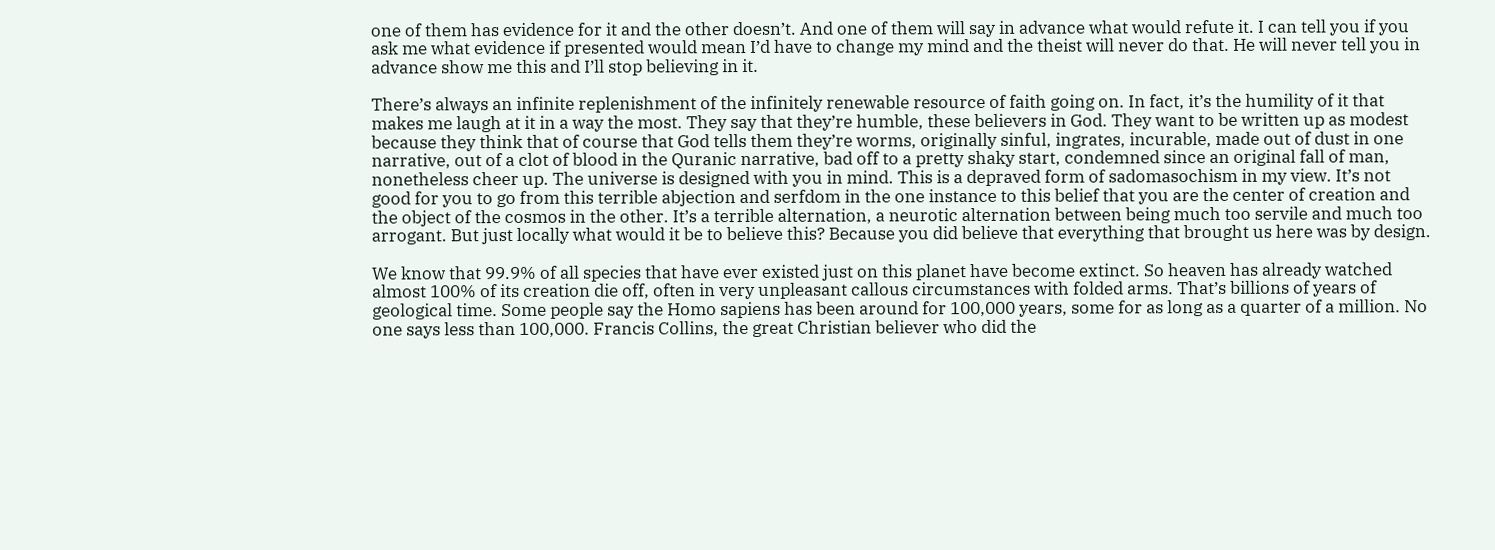one of them has evidence for it and the other doesn’t. And one of them will say in advance what would refute it. I can tell you if you ask me what evidence if presented would mean I’d have to change my mind and the theist will never do that. He will never tell you in advance show me this and I’ll stop believing in it.

There’s always an infinite replenishment of the infinitely renewable resource of faith going on. In fact, it’s the humility of it that makes me laugh at it in a way the most. They say that they’re humble, these believers in God. They want to be written up as modest because they think that of course that God tells them they’re worms, originally sinful, ingrates, incurable, made out of dust in one narrative, out of a clot of blood in the Quranic narrative, bad off to a pretty shaky start, condemned since an original fall of man, nonetheless cheer up. The universe is designed with you in mind. This is a depraved form of sadomasochism in my view. It’s not good for you to go from this terrible abjection and serfdom in the one instance to this belief that you are the center of creation and the object of the cosmos in the other. It’s a terrible alternation, a neurotic alternation between being much too servile and much too arrogant. But just locally what would it be to believe this? Because you did believe that everything that brought us here was by design.

We know that 99.9% of all species that have ever existed just on this planet have become extinct. So heaven has already watched almost 100% of its creation die off, often in very unpleasant callous circumstances with folded arms. That’s billions of years of geological time. Some people say the Homo sapiens has been around for 100,000 years, some for as long as a quarter of a million. No one says less than 100,000. Francis Collins, the great Christian believer who did the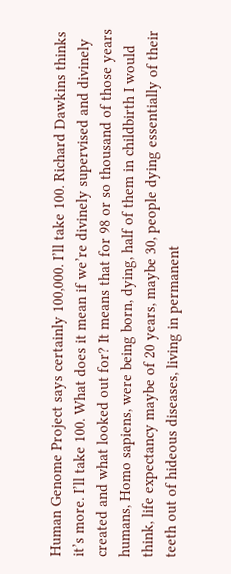Human Genome Project says certainly 100,000. I’ll take 100. Richard Dawkins thinks it’s more. I’ll take 100. What does it mean if we’re divinely supervised and divinely created and what looked out for? It means that for 98 or so thousand of those years humans, Homo sapiens, were being born, dying, half of them in childbirth I would think, life expectancy maybe of 20 years, maybe 30, people dying essentially of their teeth out of hideous diseases, living in permanent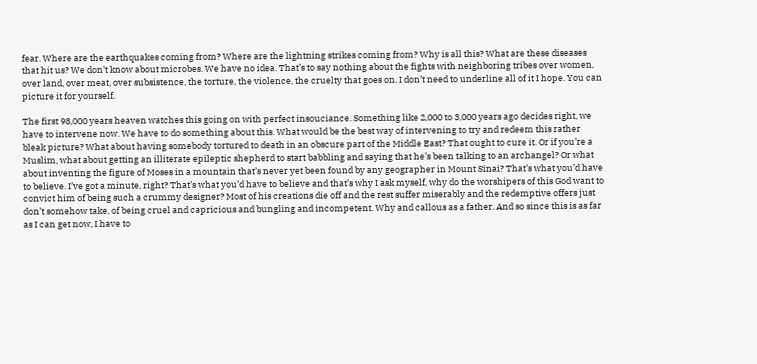fear. Where are the earthquakes coming from? Where are the lightning strikes coming from? Why is all this? What are these diseases that hit us? We don’t know about microbes. We have no idea. That’s to say nothing about the fights with neighboring tribes over women, over land, over meat, over subsistence, the torture, the violence, the cruelty that goes on. I don’t need to underline all of it I hope. You can picture it for yourself.

The first 98,000 years heaven watches this going on with perfect insouciance. Something like 2,000 to 3,000 years ago decides right, we have to intervene now. We have to do something about this. What would be the best way of intervening to try and redeem this rather bleak picture? What about having somebody tortured to death in an obscure part of the Middle East? That ought to cure it. Or if you’re a Muslim, what about getting an illiterate epileptic shepherd to start babbling and saying that he’s been talking to an archangel? Or what about inventing the figure of Moses in a mountain that’s never yet been found by any geographer in Mount Sinai? That’s what you’d have to believe. I’ve got a minute, right? That’s what you’d have to believe and that’s why I ask myself, why do the worshipers of this God want to convict him of being such a crummy designer? Most of his creations die off and the rest suffer miserably and the redemptive offers just don’t somehow take, of being cruel and capricious and bungling and incompetent. Why and callous as a father. And so since this is as far as I can get now, I have to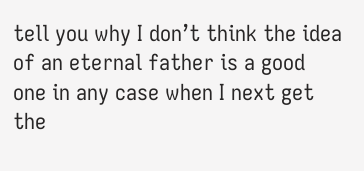tell you why I don’t think the idea of an eternal father is a good one in any case when I next get the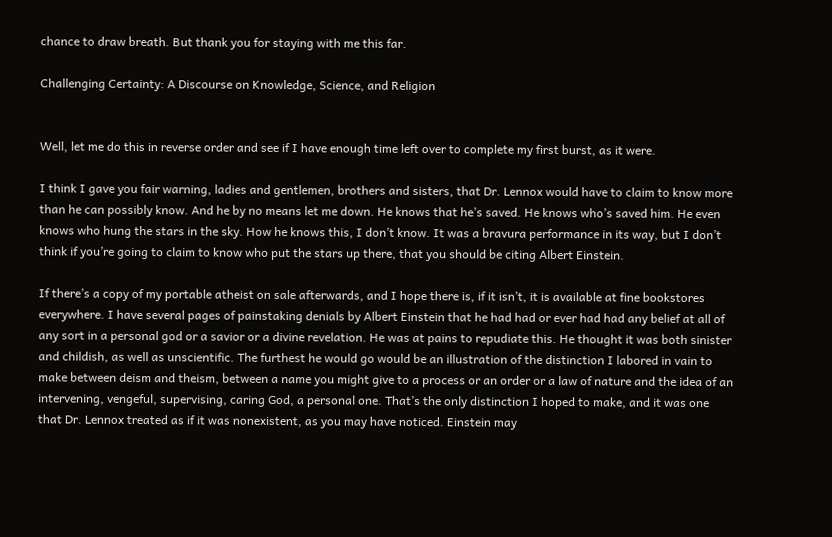chance to draw breath. But thank you for staying with me this far.

Challenging Certainty: A Discourse on Knowledge, Science, and Religion


Well, let me do this in reverse order and see if I have enough time left over to complete my first burst, as it were.

I think I gave you fair warning, ladies and gentlemen, brothers and sisters, that Dr. Lennox would have to claim to know more than he can possibly know. And he by no means let me down. He knows that he’s saved. He knows who’s saved him. He even knows who hung the stars in the sky. How he knows this, I don’t know. It was a bravura performance in its way, but I don’t think if you’re going to claim to know who put the stars up there, that you should be citing Albert Einstein.

If there’s a copy of my portable atheist on sale afterwards, and I hope there is, if it isn’t, it is available at fine bookstores everywhere. I have several pages of painstaking denials by Albert Einstein that he had had or ever had had any belief at all of any sort in a personal god or a savior or a divine revelation. He was at pains to repudiate this. He thought it was both sinister and childish, as well as unscientific. The furthest he would go would be an illustration of the distinction I labored in vain to make between deism and theism, between a name you might give to a process or an order or a law of nature and the idea of an intervening, vengeful, supervising, caring God, a personal one. That’s the only distinction I hoped to make, and it was one that Dr. Lennox treated as if it was nonexistent, as you may have noticed. Einstein may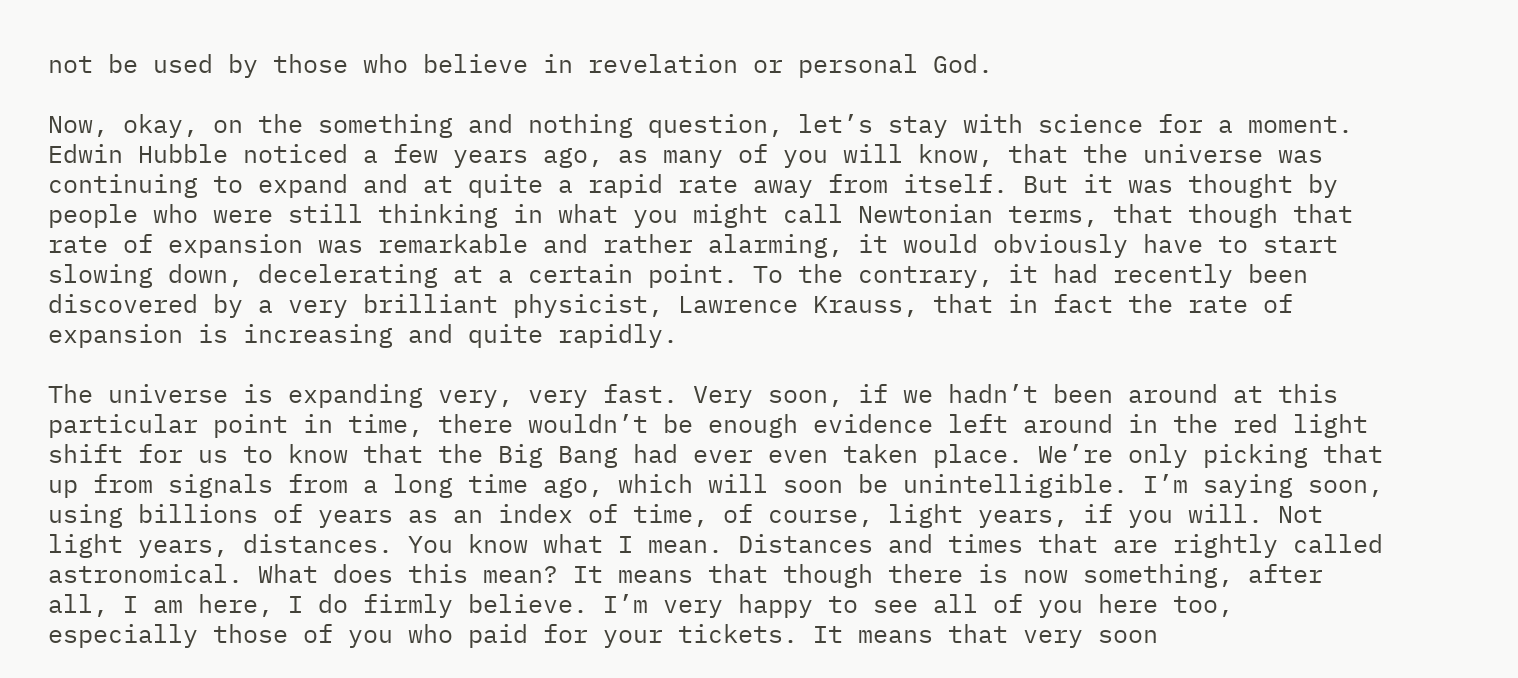not be used by those who believe in revelation or personal God.

Now, okay, on the something and nothing question, let’s stay with science for a moment. Edwin Hubble noticed a few years ago, as many of you will know, that the universe was continuing to expand and at quite a rapid rate away from itself. But it was thought by people who were still thinking in what you might call Newtonian terms, that though that rate of expansion was remarkable and rather alarming, it would obviously have to start slowing down, decelerating at a certain point. To the contrary, it had recently been discovered by a very brilliant physicist, Lawrence Krauss, that in fact the rate of expansion is increasing and quite rapidly.

The universe is expanding very, very fast. Very soon, if we hadn’t been around at this particular point in time, there wouldn’t be enough evidence left around in the red light shift for us to know that the Big Bang had ever even taken place. We’re only picking that up from signals from a long time ago, which will soon be unintelligible. I’m saying soon, using billions of years as an index of time, of course, light years, if you will. Not light years, distances. You know what I mean. Distances and times that are rightly called astronomical. What does this mean? It means that though there is now something, after all, I am here, I do firmly believe. I’m very happy to see all of you here too, especially those of you who paid for your tickets. It means that very soon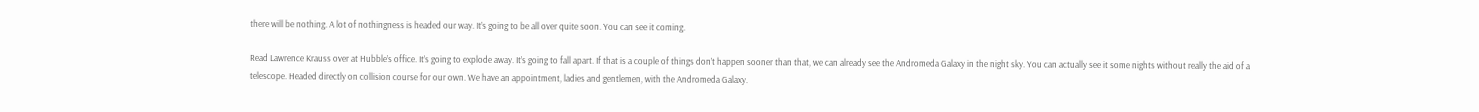there will be nothing. A lot of nothingness is headed our way. It’s going to be all over quite soon. You can see it coming.

Read Lawrence Krauss over at Hubble’s office. It’s going to explode away. It’s going to fall apart. If that is a couple of things don’t happen sooner than that, we can already see the Andromeda Galaxy in the night sky. You can actually see it some nights without really the aid of a telescope. Headed directly on collision course for our own. We have an appointment, ladies and gentlemen, with the Andromeda Galaxy.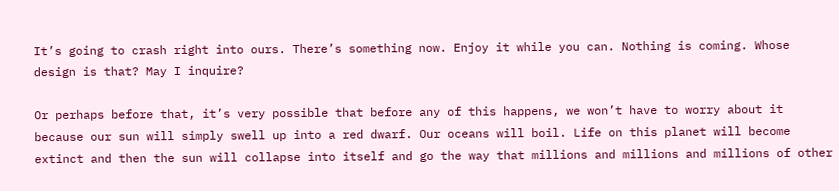It’s going to crash right into ours. There’s something now. Enjoy it while you can. Nothing is coming. Whose design is that? May I inquire?

Or perhaps before that, it’s very possible that before any of this happens, we won’t have to worry about it because our sun will simply swell up into a red dwarf. Our oceans will boil. Life on this planet will become extinct and then the sun will collapse into itself and go the way that millions and millions and millions of other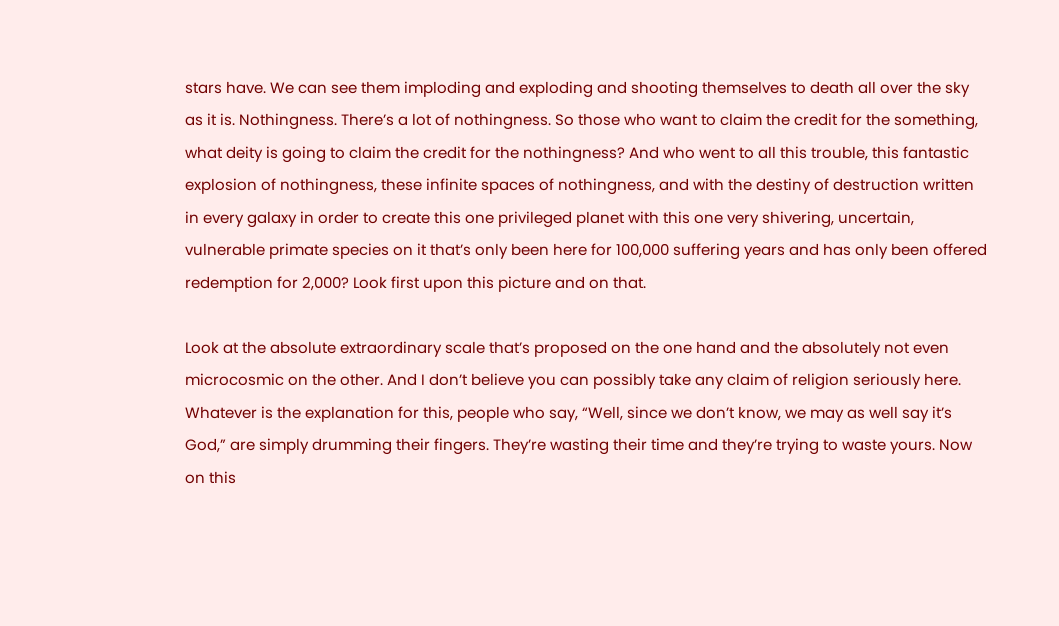stars have. We can see them imploding and exploding and shooting themselves to death all over the sky as it is. Nothingness. There’s a lot of nothingness. So those who want to claim the credit for the something, what deity is going to claim the credit for the nothingness? And who went to all this trouble, this fantastic explosion of nothingness, these infinite spaces of nothingness, and with the destiny of destruction written in every galaxy in order to create this one privileged planet with this one very shivering, uncertain, vulnerable primate species on it that’s only been here for 100,000 suffering years and has only been offered redemption for 2,000? Look first upon this picture and on that.

Look at the absolute extraordinary scale that’s proposed on the one hand and the absolutely not even microcosmic on the other. And I don’t believe you can possibly take any claim of religion seriously here. Whatever is the explanation for this, people who say, “Well, since we don’t know, we may as well say it’s God,” are simply drumming their fingers. They’re wasting their time and they’re trying to waste yours. Now on this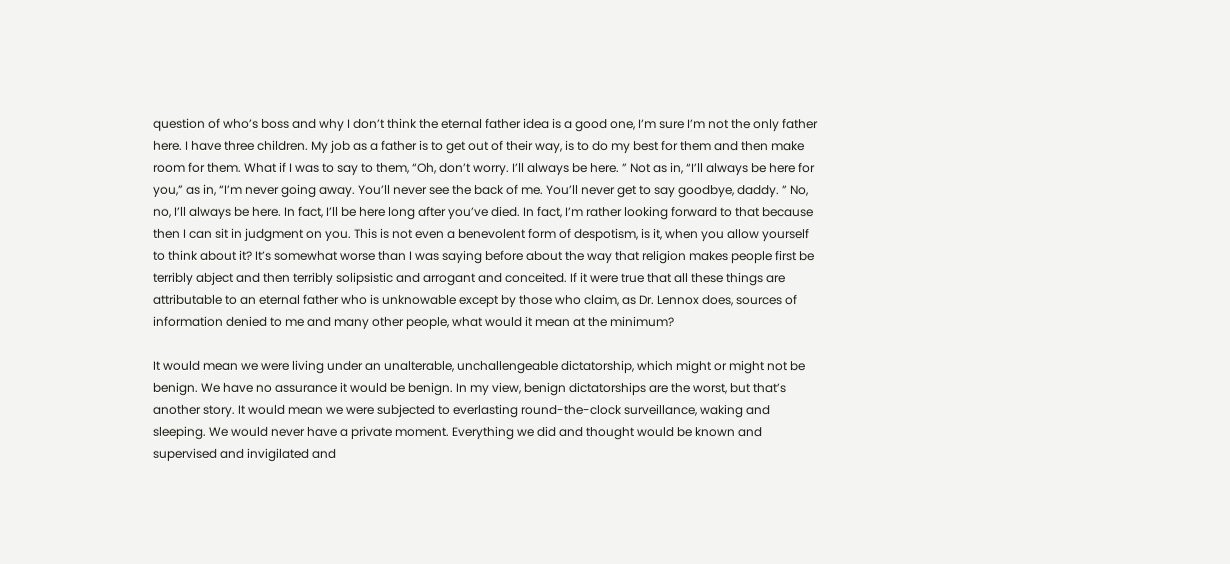question of who’s boss and why I don’t think the eternal father idea is a good one, I’m sure I’m not the only father here. I have three children. My job as a father is to get out of their way, is to do my best for them and then make room for them. What if I was to say to them, “Oh, don’t worry. I’ll always be here. ” Not as in, “I’ll always be here for you,” as in, “I’m never going away. You’ll never see the back of me. You’ll never get to say goodbye, daddy. ” No, no, I’ll always be here. In fact, I’ll be here long after you’ve died. In fact, I’m rather looking forward to that because then I can sit in judgment on you. This is not even a benevolent form of despotism, is it, when you allow yourself to think about it? It’s somewhat worse than I was saying before about the way that religion makes people first be terribly abject and then terribly solipsistic and arrogant and conceited. If it were true that all these things are attributable to an eternal father who is unknowable except by those who claim, as Dr. Lennox does, sources of information denied to me and many other people, what would it mean at the minimum?

It would mean we were living under an unalterable, unchallengeable dictatorship, which might or might not be benign. We have no assurance it would be benign. In my view, benign dictatorships are the worst, but that’s another story. It would mean we were subjected to everlasting round-the-clock surveillance, waking and sleeping. We would never have a private moment. Everything we did and thought would be known and supervised and invigilated and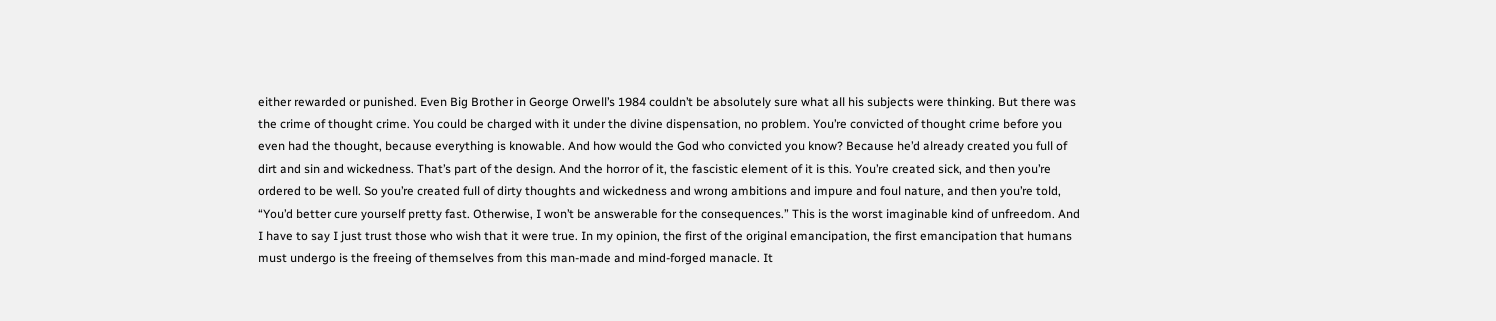either rewarded or punished. Even Big Brother in George Orwell’s 1984 couldn’t be absolutely sure what all his subjects were thinking. But there was the crime of thought crime. You could be charged with it under the divine dispensation, no problem. You’re convicted of thought crime before you even had the thought, because everything is knowable. And how would the God who convicted you know? Because he’d already created you full of dirt and sin and wickedness. That’s part of the design. And the horror of it, the fascistic element of it is this. You’re created sick, and then you’re ordered to be well. So you’re created full of dirty thoughts and wickedness and wrong ambitions and impure and foul nature, and then you’re told, “You’d better cure yourself pretty fast. Otherwise, I won’t be answerable for the consequences.” This is the worst imaginable kind of unfreedom. And I have to say I just trust those who wish that it were true. In my opinion, the first of the original emancipation, the first emancipation that humans must undergo is the freeing of themselves from this man-made and mind-forged manacle. It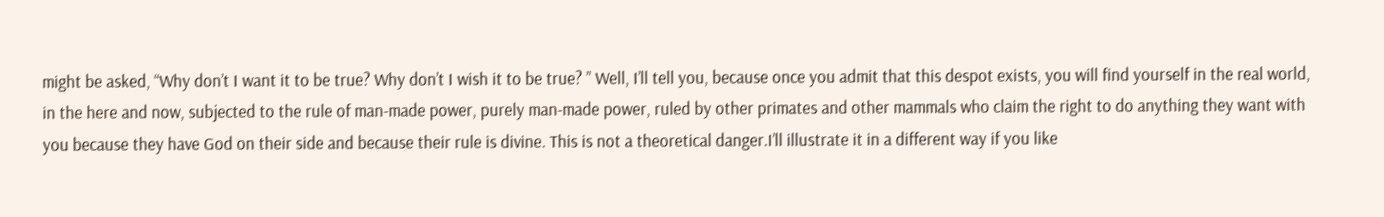might be asked, “Why don’t I want it to be true? Why don’t I wish it to be true? ” Well, I’ll tell you, because once you admit that this despot exists, you will find yourself in the real world, in the here and now, subjected to the rule of man-made power, purely man-made power, ruled by other primates and other mammals who claim the right to do anything they want with you because they have God on their side and because their rule is divine. This is not a theoretical danger.I’ll illustrate it in a different way if you like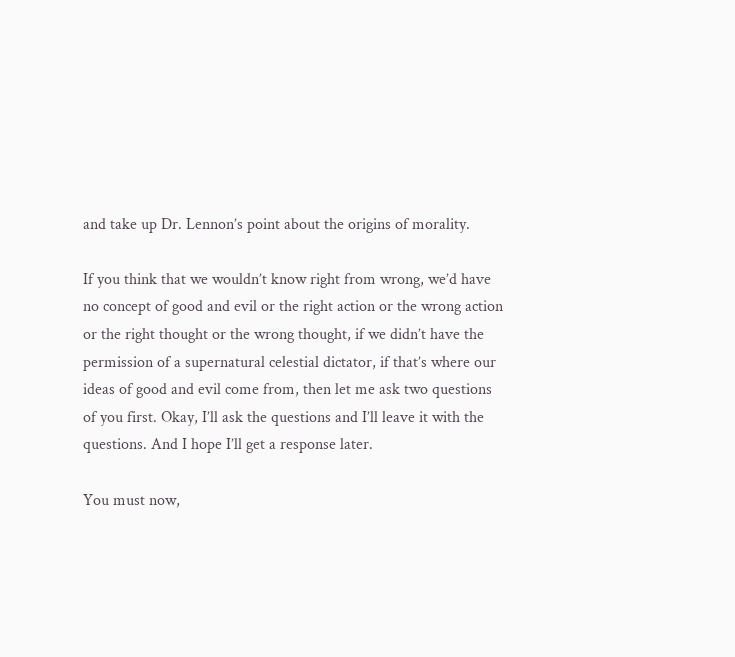and take up Dr. Lennon’s point about the origins of morality.

If you think that we wouldn’t know right from wrong, we’d have no concept of good and evil or the right action or the wrong action or the right thought or the wrong thought, if we didn’t have the permission of a supernatural celestial dictator, if that’s where our ideas of good and evil come from, then let me ask two questions of you first. Okay, I’ll ask the questions and I’ll leave it with the questions. And I hope I’ll get a response later.

You must now,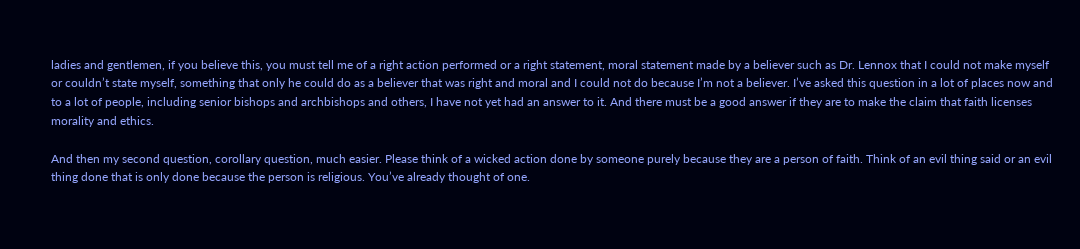ladies and gentlemen, if you believe this, you must tell me of a right action performed or a right statement, moral statement made by a believer such as Dr. Lennox that I could not make myself or couldn’t state myself, something that only he could do as a believer that was right and moral and I could not do because I’m not a believer. I’ve asked this question in a lot of places now and to a lot of people, including senior bishops and archbishops and others, I have not yet had an answer to it. And there must be a good answer if they are to make the claim that faith licenses morality and ethics.

And then my second question, corollary question, much easier. Please think of a wicked action done by someone purely because they are a person of faith. Think of an evil thing said or an evil thing done that is only done because the person is religious. You’ve already thought of one.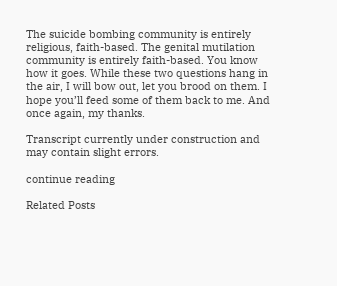The suicide bombing community is entirely religious, faith-based. The genital mutilation community is entirely faith-based. You know how it goes. While these two questions hang in the air, I will bow out, let you brood on them. I hope you’ll feed some of them back to me. And once again, my thanks.

Transcript currently under construction and may contain slight errors.

continue reading

Related Posts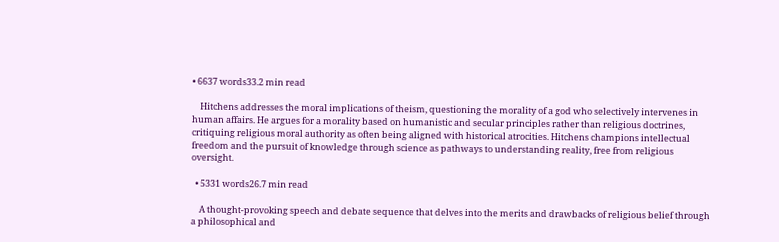• 6637 words33.2 min read

    Hitchens addresses the moral implications of theism, questioning the morality of a god who selectively intervenes in human affairs. He argues for a morality based on humanistic and secular principles rather than religious doctrines, critiquing religious moral authority as often being aligned with historical atrocities. Hitchens champions intellectual freedom and the pursuit of knowledge through science as pathways to understanding reality, free from religious oversight.

  • 5331 words26.7 min read

    A thought-provoking speech and debate sequence that delves into the merits and drawbacks of religious belief through a philosophical and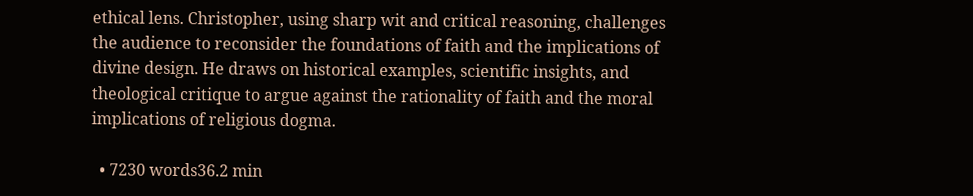ethical lens. Christopher, using sharp wit and critical reasoning, challenges the audience to reconsider the foundations of faith and the implications of divine design. He draws on historical examples, scientific insights, and theological critique to argue against the rationality of faith and the moral implications of religious dogma.

  • 7230 words36.2 min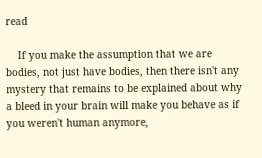read

    If you make the assumption that we are bodies, not just have bodies, then there isn't any mystery that remains to be explained about why a bleed in your brain will make you behave as if you weren't human anymore,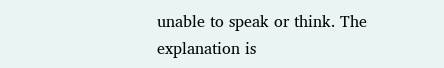unable to speak or think. The explanation is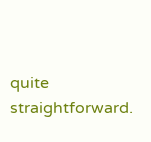quite straightforward.